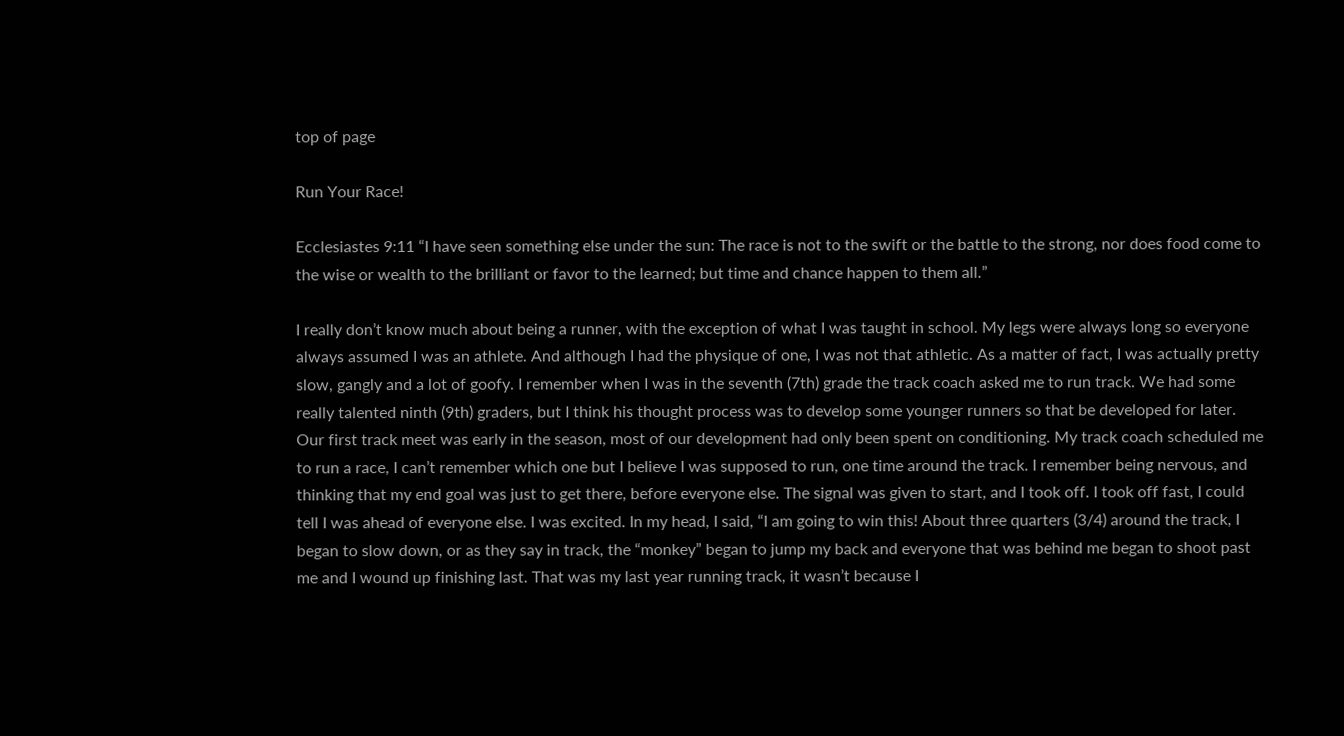top of page

Run Your Race!

Ecclesiastes 9:11 “I have seen something else under the sun: The race is not to the swift or the battle to the strong, nor does food come to the wise or wealth to the brilliant or favor to the learned; but time and chance happen to them all.”

I really don’t know much about being a runner, with the exception of what I was taught in school. My legs were always long so everyone always assumed I was an athlete. And although I had the physique of one, I was not that athletic. As a matter of fact, I was actually pretty slow, gangly and a lot of goofy. I remember when I was in the seventh (7th) grade the track coach asked me to run track. We had some really talented ninth (9th) graders, but I think his thought process was to develop some younger runners so that be developed for later. Our first track meet was early in the season, most of our development had only been spent on conditioning. My track coach scheduled me to run a race, I can’t remember which one but I believe I was supposed to run, one time around the track. I remember being nervous, and thinking that my end goal was just to get there, before everyone else. The signal was given to start, and I took off. I took off fast, I could tell I was ahead of everyone else. I was excited. In my head, I said, “I am going to win this! About three quarters (3/4) around the track, I began to slow down, or as they say in track, the “monkey” began to jump my back and everyone that was behind me began to shoot past me and I wound up finishing last. That was my last year running track, it wasn’t because I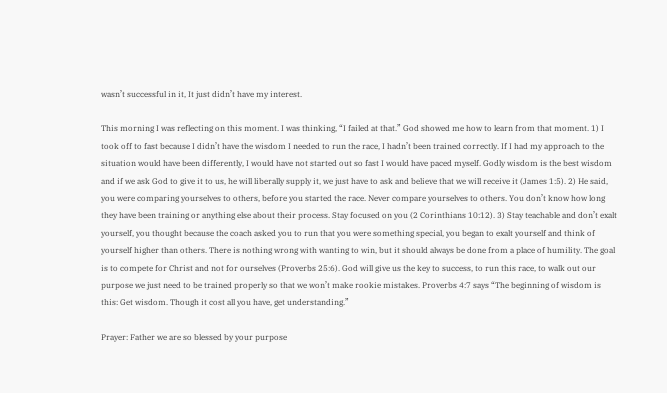wasn’t successful in it, It just didn’t have my interest.

This morning I was reflecting on this moment. I was thinking, “I failed at that.” God showed me how to learn from that moment. 1) I took off to fast because I didn’t have the wisdom I needed to run the race, I hadn’t been trained correctly. If I had my approach to the situation would have been differently, I would have not started out so fast I would have paced myself. Godly wisdom is the best wisdom and if we ask God to give it to us, he will liberally supply it, we just have to ask and believe that we will receive it (James 1:5). 2) He said, you were comparing yourselves to others, before you started the race. Never compare yourselves to others. You don’t know how long they have been training or anything else about their process. Stay focused on you (2 Corinthians 10:12). 3) Stay teachable and don’t exalt yourself, you thought because the coach asked you to run that you were something special, you began to exalt yourself and think of yourself higher than others. There is nothing wrong with wanting to win, but it should always be done from a place of humility. The goal is to compete for Christ and not for ourselves (Proverbs 25:6). God will give us the key to success, to run this race, to walk out our purpose we just need to be trained properly so that we won’t make rookie mistakes. Proverbs 4:7 says “The beginning of wisdom is this: Get wisdom. Though it cost all you have, get understanding.”

Prayer: Father we are so blessed by your purpose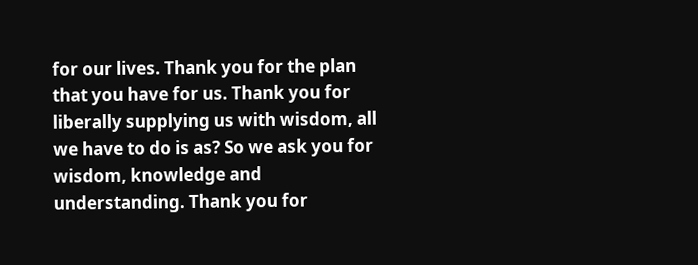for our lives. Thank you for the plan that you have for us. Thank you for liberally supplying us with wisdom, all we have to do is as? So we ask you for wisdom, knowledge and understanding. Thank you for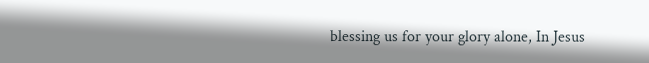blessing us for your glory alone, In Jesus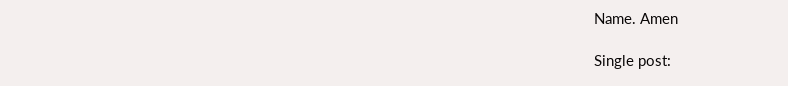Name. Amen

Single post: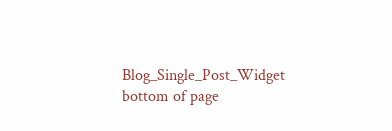Blog_Single_Post_Widget
bottom of page